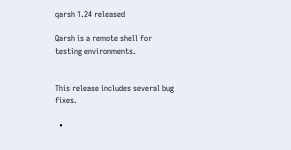qarsh 1.24 released

Qarsh is a remote shell for testing environments.


This release includes several bug fixes.

  •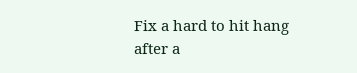Fix a hard to hit hang after a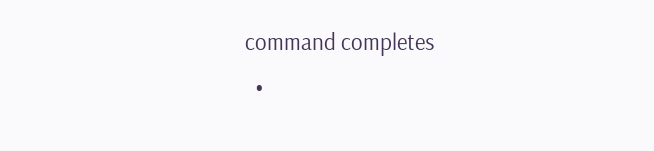command completes
  •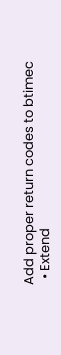Add proper return codes to btimec
  • Extend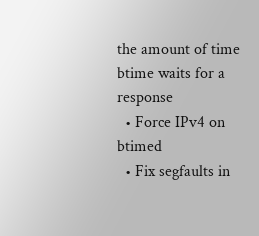the amount of time btime waits for a response
  • Force IPv4 on btimed
  • Fix segfaults in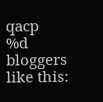qacp
%d bloggers like this: